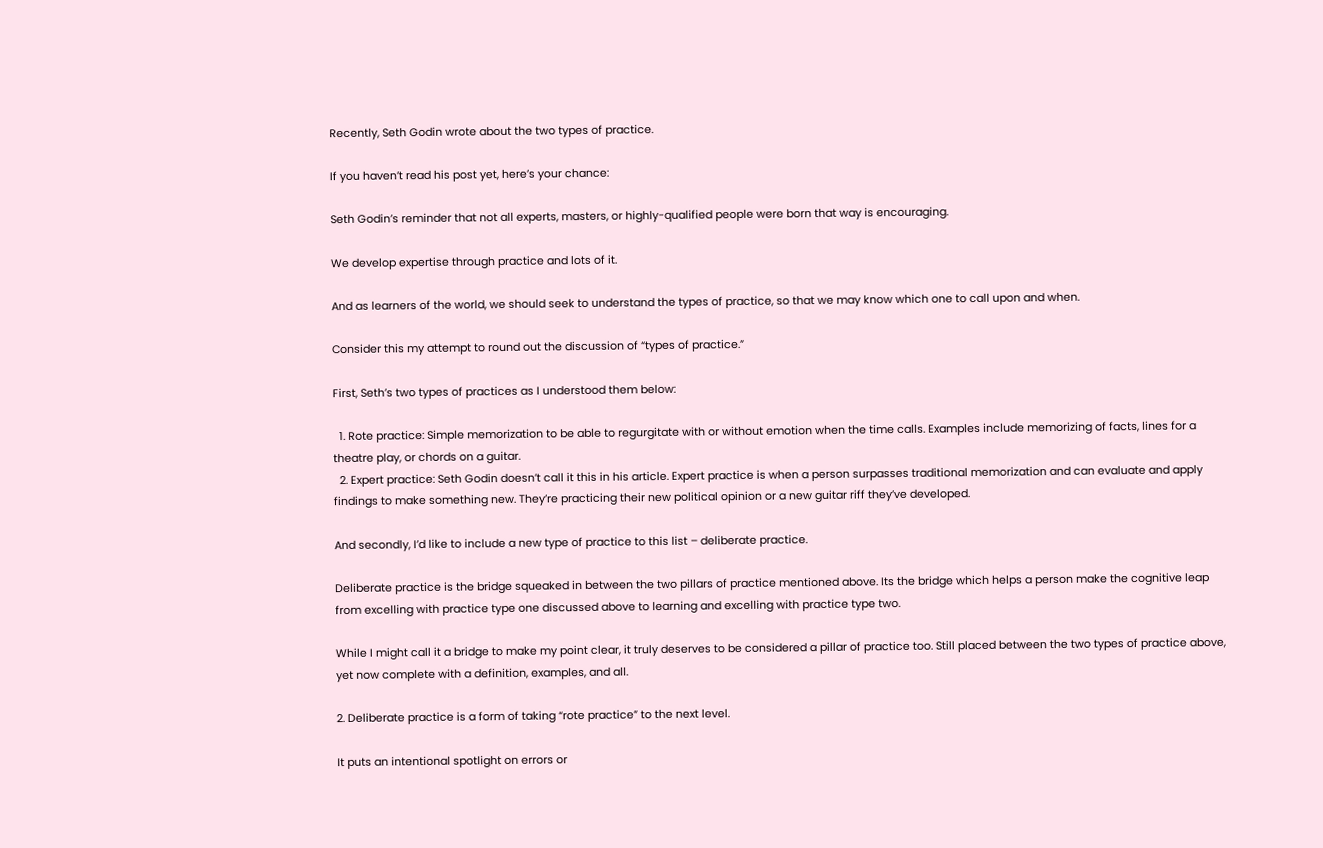Recently, Seth Godin wrote about the two types of practice.

If you haven’t read his post yet, here’s your chance:

Seth Godin’s reminder that not all experts, masters, or highly-qualified people were born that way is encouraging.

We develop expertise through practice and lots of it.

And as learners of the world, we should seek to understand the types of practice, so that we may know which one to call upon and when.

Consider this my attempt to round out the discussion of “types of practice.”

First, Seth’s two types of practices as I understood them below:

  1. Rote practice: Simple memorization to be able to regurgitate with or without emotion when the time calls. Examples include memorizing of facts, lines for a theatre play, or chords on a guitar.
  2. Expert practice: Seth Godin doesn’t call it this in his article. Expert practice is when a person surpasses traditional memorization and can evaluate and apply findings to make something new. They’re practicing their new political opinion or a new guitar riff they’ve developed.

And secondly, I’d like to include a new type of practice to this list – deliberate practice.

Deliberate practice is the bridge squeaked in between the two pillars of practice mentioned above. Its the bridge which helps a person make the cognitive leap from excelling with practice type one discussed above to learning and excelling with practice type two.

While I might call it a bridge to make my point clear, it truly deserves to be considered a pillar of practice too. Still placed between the two types of practice above, yet now complete with a definition, examples, and all.

2. Deliberate practice is a form of taking “rote practice” to the next level.

It puts an intentional spotlight on errors or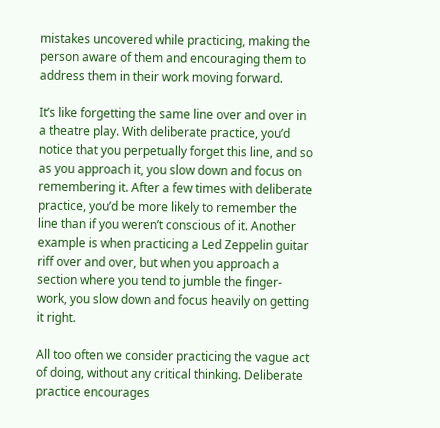mistakes uncovered while practicing, making the person aware of them and encouraging them to address them in their work moving forward.

It’s like forgetting the same line over and over in a theatre play. With deliberate practice, you’d notice that you perpetually forget this line, and so as you approach it, you slow down and focus on remembering it. After a few times with deliberate practice, you’d be more likely to remember the line than if you weren’t conscious of it. Another example is when practicing a Led Zeppelin guitar riff over and over, but when you approach a section where you tend to jumble the finger-work, you slow down and focus heavily on getting it right.

All too often we consider practicing the vague act of doing, without any critical thinking. Deliberate practice encourages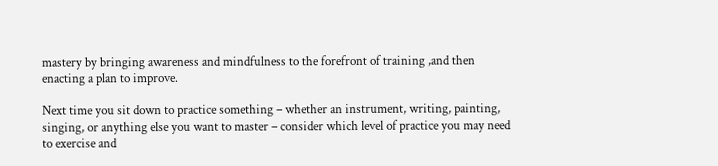mastery by bringing awareness and mindfulness to the forefront of training ,and then enacting a plan to improve.

Next time you sit down to practice something – whether an instrument, writing, painting, singing, or anything else you want to master – consider which level of practice you may need to exercise and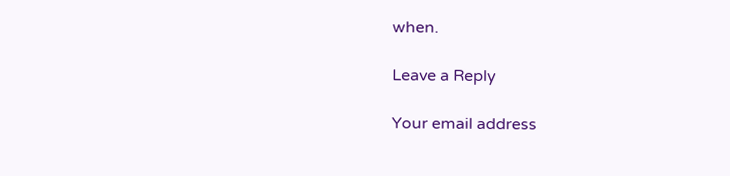when.

Leave a Reply

Your email address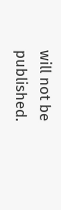will not be published.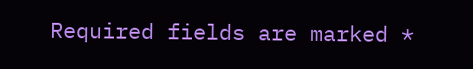Required fields are marked *